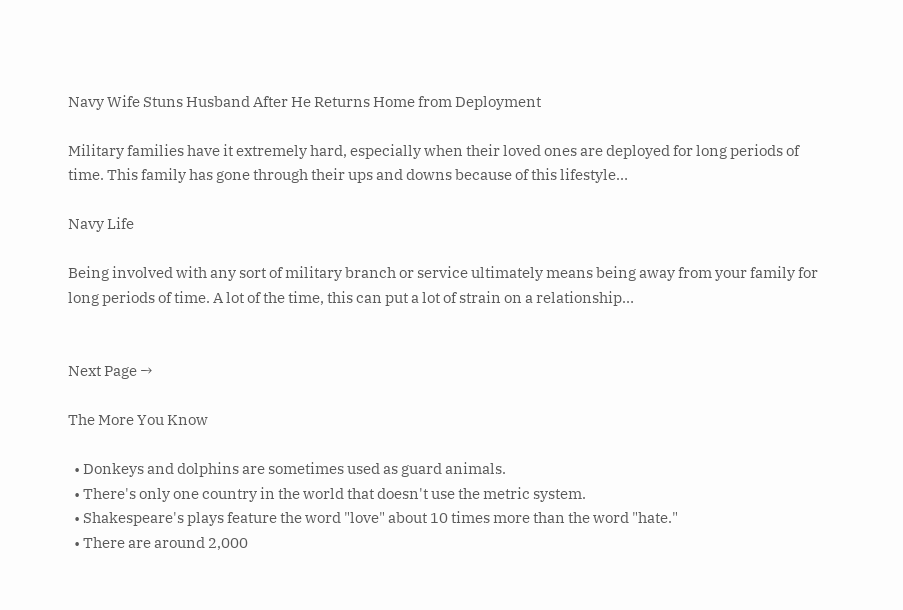Navy Wife Stuns Husband After He Returns Home from Deployment

Military families have it extremely hard, especially when their loved ones are deployed for long periods of time. This family has gone through their ups and downs because of this lifestyle…

Navy Life

Being involved with any sort of military branch or service ultimately means being away from your family for long periods of time. A lot of the time, this can put a lot of strain on a relationship…


Next Page →

The More You Know

  • Donkeys and dolphins are sometimes used as guard animals.
  • There's only one country in the world that doesn't use the metric system.
  • Shakespeare's plays feature the word "love" about 10 times more than the word "hate."
  • There are around 2,000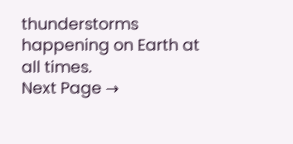thunderstorms happening on Earth at all times.
Next Page →